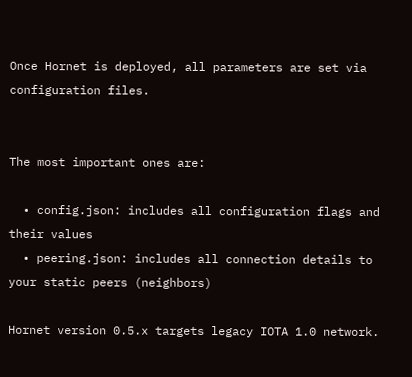Once Hornet is deployed, all parameters are set via configuration files.


The most important ones are:

  • config.json: includes all configuration flags and their values
  • peering.json: includes all connection details to your static peers (neighbors)

Hornet version 0.5.x targets legacy IOTA 1.0 network.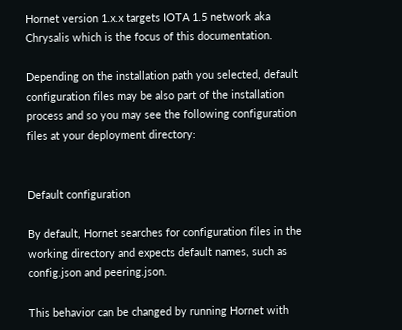Hornet version 1.x.x targets IOTA 1.5 network aka Chrysalis which is the focus of this documentation.

Depending on the installation path you selected, default configuration files may be also part of the installation process and so you may see the following configuration files at your deployment directory:


Default configuration

By default, Hornet searches for configuration files in the working directory and expects default names, such as config.json and peering.json.

This behavior can be changed by running Hornet with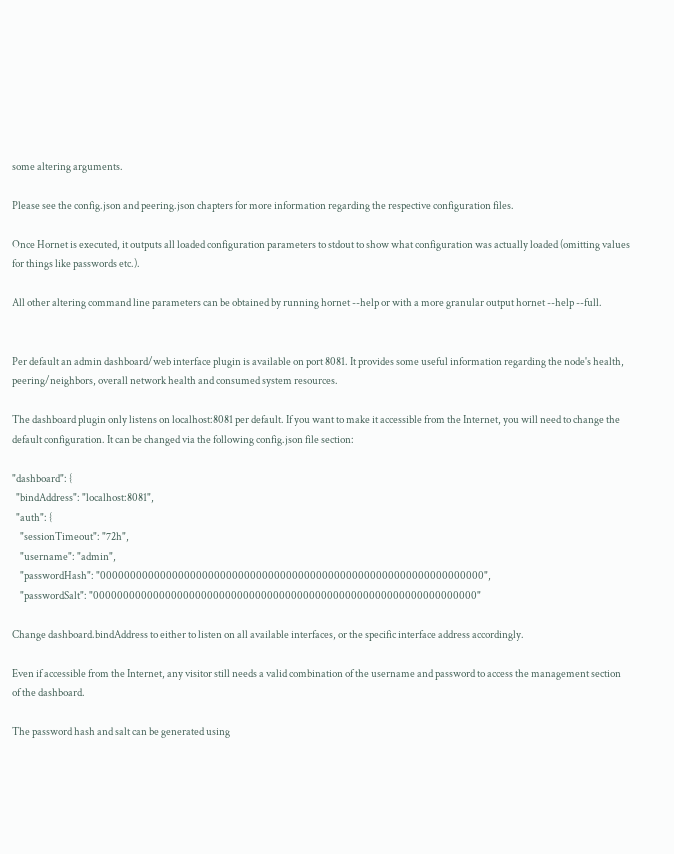some altering arguments.

Please see the config.json and peering.json chapters for more information regarding the respective configuration files.

Once Hornet is executed, it outputs all loaded configuration parameters to stdout to show what configuration was actually loaded (omitting values for things like passwords etc.).

All other altering command line parameters can be obtained by running hornet --help or with a more granular output hornet --help --full.


Per default an admin dashboard/web interface plugin is available on port 8081. It provides some useful information regarding the node's health, peering/neighbors, overall network health and consumed system resources.

The dashboard plugin only listens on localhost:8081 per default. If you want to make it accessible from the Internet, you will need to change the default configuration. It can be changed via the following config.json file section:

"dashboard": {
  "bindAddress": "localhost:8081",
  "auth": {
    "sessionTimeout": "72h",
    "username": "admin",
    "passwordHash": "0000000000000000000000000000000000000000000000000000000000000000",
    "passwordSalt": "0000000000000000000000000000000000000000000000000000000000000000"

Change dashboard.bindAddress to either to listen on all available interfaces, or the specific interface address accordingly.

Even if accessible from the Internet, any visitor still needs a valid combination of the username and password to access the management section of the dashboard.

The password hash and salt can be generated using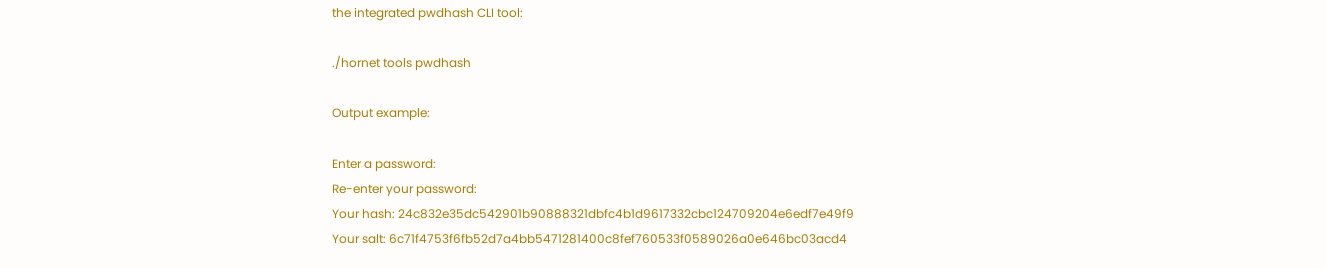the integrated pwdhash CLI tool:

./hornet tools pwdhash

Output example:

Enter a password:
Re-enter your password:
Your hash: 24c832e35dc542901b90888321dbfc4b1d9617332cbc124709204e6edf7e49f9
Your salt: 6c71f4753f6fb52d7a4bb5471281400c8fef760533f0589026a0e646bc03acd4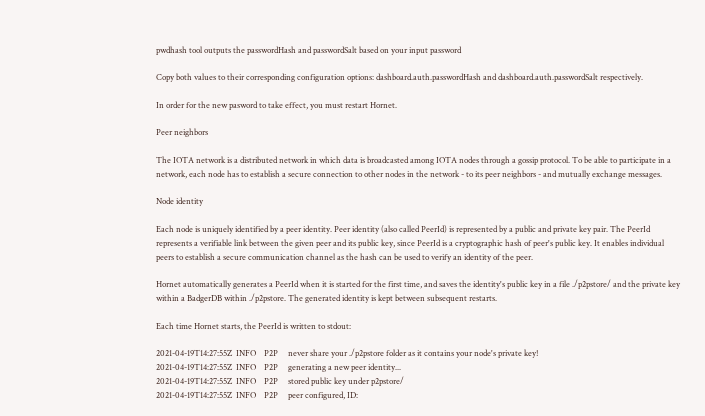pwdhash tool outputs the passwordHash and passwordSalt based on your input password

Copy both values to their corresponding configuration options: dashboard.auth.passwordHash and dashboard.auth.passwordSalt respectively.

In order for the new pasword to take effect, you must restart Hornet.

Peer neighbors

The IOTA network is a distributed network in which data is broadcasted among IOTA nodes through a gossip protocol. To be able to participate in a network, each node has to establish a secure connection to other nodes in the network - to its peer neighbors - and mutually exchange messages.

Node identity

Each node is uniquely identified by a peer identity. Peer identity (also called PeerId) is represented by a public and private key pair. The PeerId represents a verifiable link between the given peer and its public key, since PeerId is a cryptographic hash of peer's public key. It enables individual peers to establish a secure communication channel as the hash can be used to verify an identity of the peer.

Hornet automatically generates a PeerId when it is started for the first time, and saves the identity's public key in a file ./p2pstore/ and the private key within a BadgerDB within ./p2pstore. The generated identity is kept between subsequent restarts.

Each time Hornet starts, the PeerId is written to stdout:

2021-04-19T14:27:55Z  INFO    P2P     never share your ./p2pstore folder as it contains your node's private key!
2021-04-19T14:27:55Z  INFO    P2P     generating a new peer identity...
2021-04-19T14:27:55Z  INFO    P2P     stored public key under p2pstore/
2021-04-19T14:27:55Z  INFO    P2P     peer configured, ID: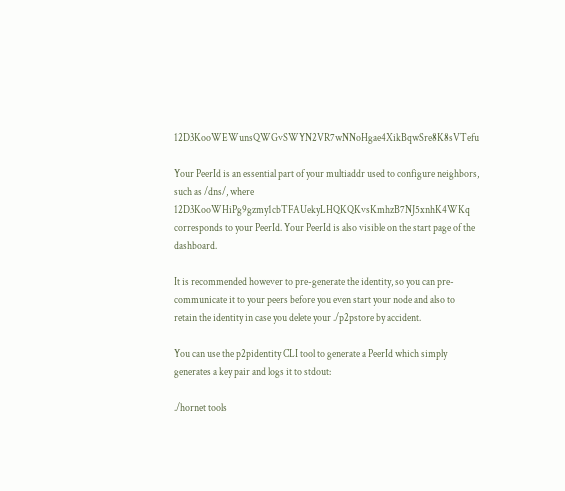12D3KooWEWunsQWGvSWYN2VR7wNNoHgae4XikBqwSre8K8sVTefu

Your PeerId is an essential part of your multiaddr used to configure neighbors, such as /dns/, where 12D3KooWHiPg9gzmy1cbTFAUekyLHQKQKvsKmhzB7NJ5xnhK4WKq corresponds to your PeerId. Your PeerId is also visible on the start page of the dashboard.

It is recommended however to pre-generate the identity, so you can pre-communicate it to your peers before you even start your node and also to retain the identity in case you delete your ./p2pstore by accident.

You can use the p2pidentity CLI tool to generate a PeerId which simply generates a key pair and logs it to stdout:

./hornet tools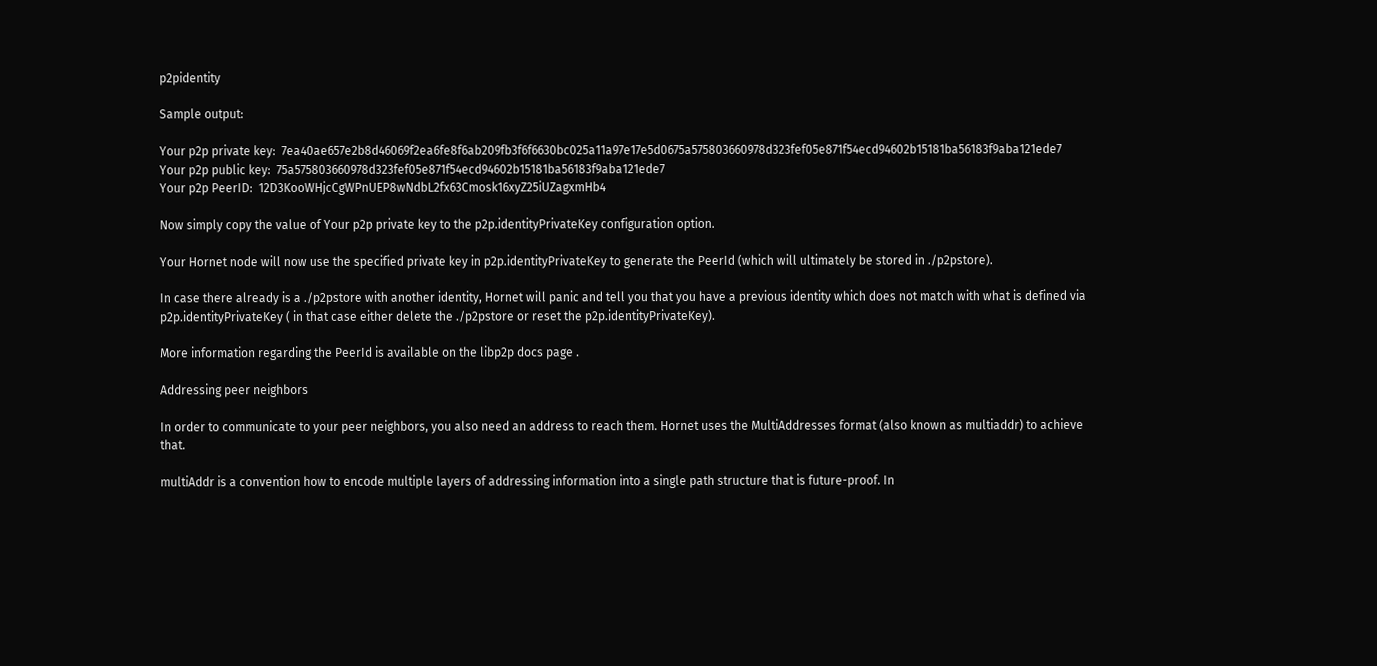p2pidentity

Sample output:

Your p2p private key:  7ea40ae657e2b8d46069f2ea6fe8f6ab209fb3f6f6630bc025a11a97e17e5d0675a575803660978d323fef05e871f54ecd94602b15181ba56183f9aba121ede7
Your p2p public key:  75a575803660978d323fef05e871f54ecd94602b15181ba56183f9aba121ede7
Your p2p PeerID:  12D3KooWHjcCgWPnUEP8wNdbL2fx63Cmosk16xyZ25iUZagxmHb4

Now simply copy the value of Your p2p private key to the p2p.identityPrivateKey configuration option.

Your Hornet node will now use the specified private key in p2p.identityPrivateKey to generate the PeerId (which will ultimately be stored in ./p2pstore).

In case there already is a ./p2pstore with another identity, Hornet will panic and tell you that you have a previous identity which does not match with what is defined via p2p.identityPrivateKey ( in that case either delete the ./p2pstore or reset the p2p.identityPrivateKey).

More information regarding the PeerId is available on the libp2p docs page .

Addressing peer neighbors

In order to communicate to your peer neighbors, you also need an address to reach them. Hornet uses the MultiAddresses format (also known as multiaddr) to achieve that.

multiAddr is a convention how to encode multiple layers of addressing information into a single path structure that is future-proof. In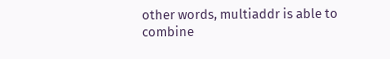other words, multiaddr is able to combine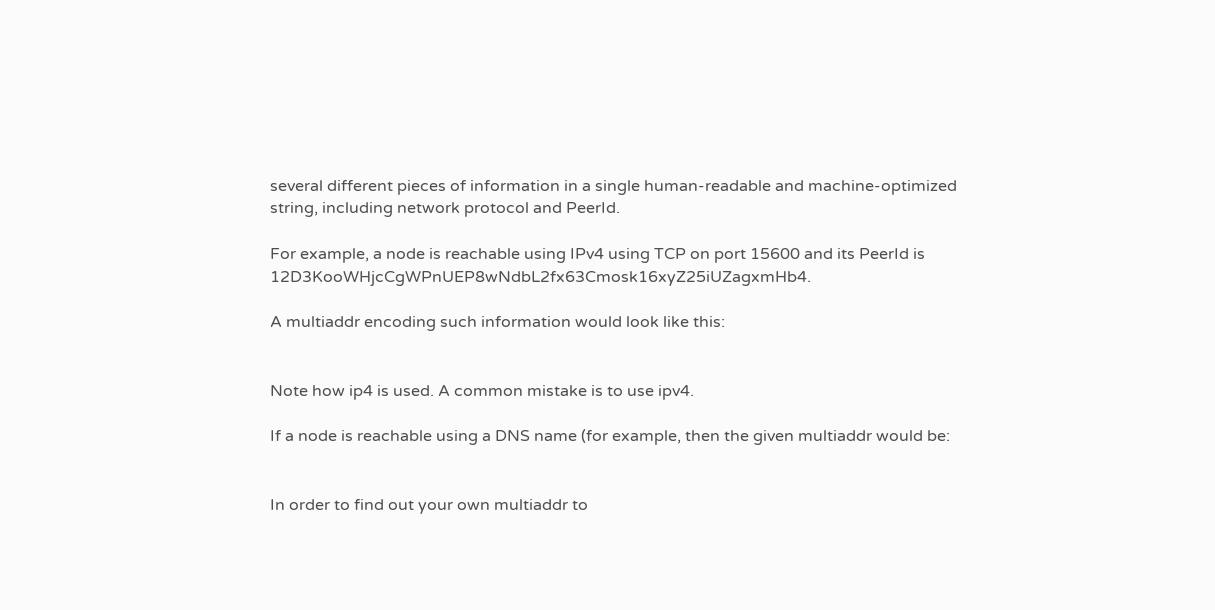several different pieces of information in a single human-readable and machine-optimized string, including network protocol and PeerId.

For example, a node is reachable using IPv4 using TCP on port 15600 and its PeerId is 12D3KooWHjcCgWPnUEP8wNdbL2fx63Cmosk16xyZ25iUZagxmHb4.

A multiaddr encoding such information would look like this:


Note how ip4 is used. A common mistake is to use ipv4.

If a node is reachable using a DNS name (for example, then the given multiaddr would be:


In order to find out your own multiaddr to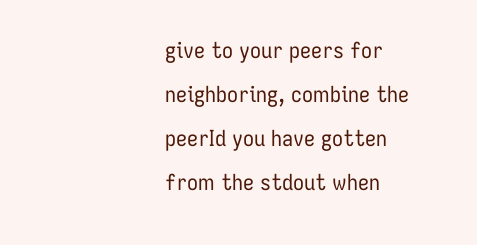give to your peers for neighboring, combine the peerId you have gotten from the stdout when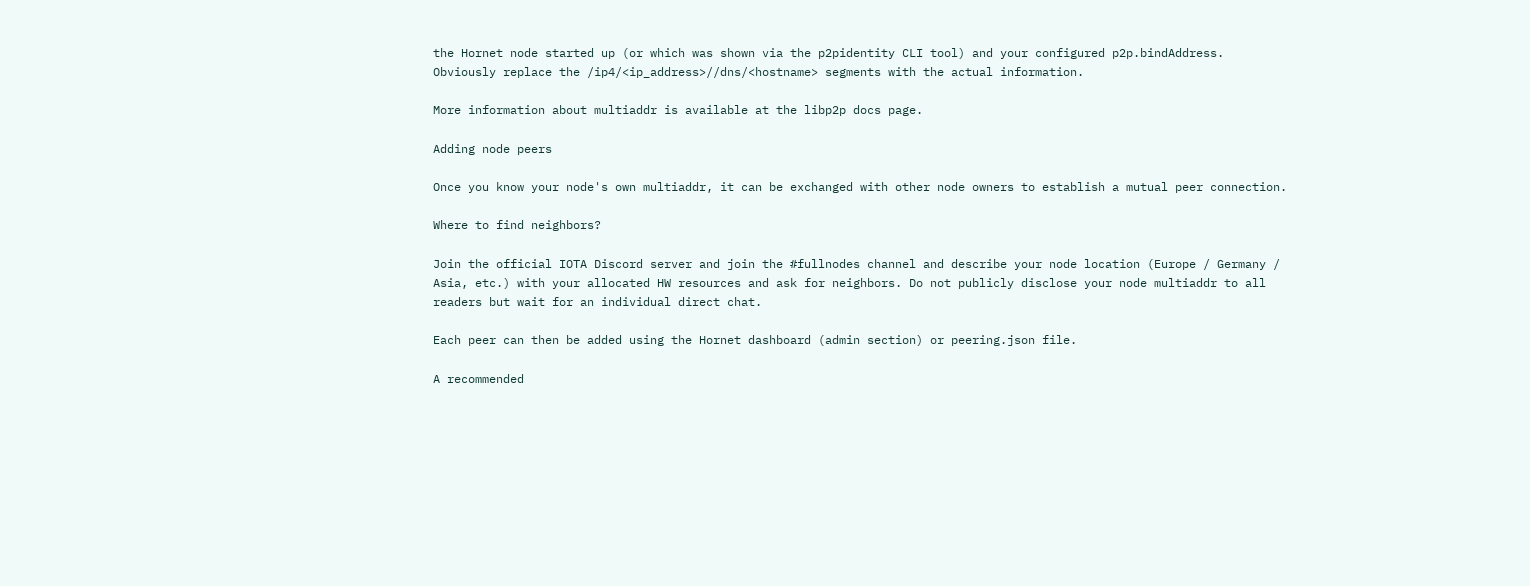the Hornet node started up (or which was shown via the p2pidentity CLI tool) and your configured p2p.bindAddress. Obviously replace the /ip4/<ip_address>//dns/<hostname> segments with the actual information.

More information about multiaddr is available at the libp2p docs page.

Adding node peers

Once you know your node's own multiaddr, it can be exchanged with other node owners to establish a mutual peer connection.

Where to find neighbors?

Join the official IOTA Discord server and join the #fullnodes channel and describe your node location (Europe / Germany / Asia, etc.) with your allocated HW resources and ask for neighbors. Do not publicly disclose your node multiaddr to all readers but wait for an individual direct chat.

Each peer can then be added using the Hornet dashboard (admin section) or peering.json file.

A recommended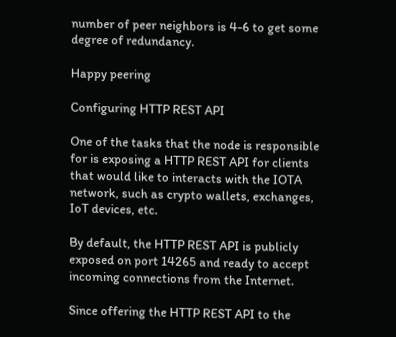number of peer neighbors is 4-6 to get some degree of redundancy.

Happy peering

Configuring HTTP REST API

One of the tasks that the node is responsible for is exposing a HTTP REST API for clients that would like to interacts with the IOTA network, such as crypto wallets, exchanges, IoT devices, etc.

By default, the HTTP REST API is publicly exposed on port 14265 and ready to accept incoming connections from the Internet.

Since offering the HTTP REST API to the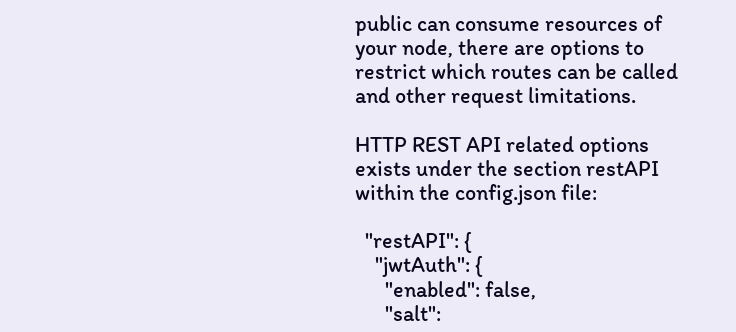public can consume resources of your node, there are options to restrict which routes can be called and other request limitations.

HTTP REST API related options exists under the section restAPI within the config.json file:

  "restAPI": {
    "jwtAuth": {
      "enabled": false,
      "salt":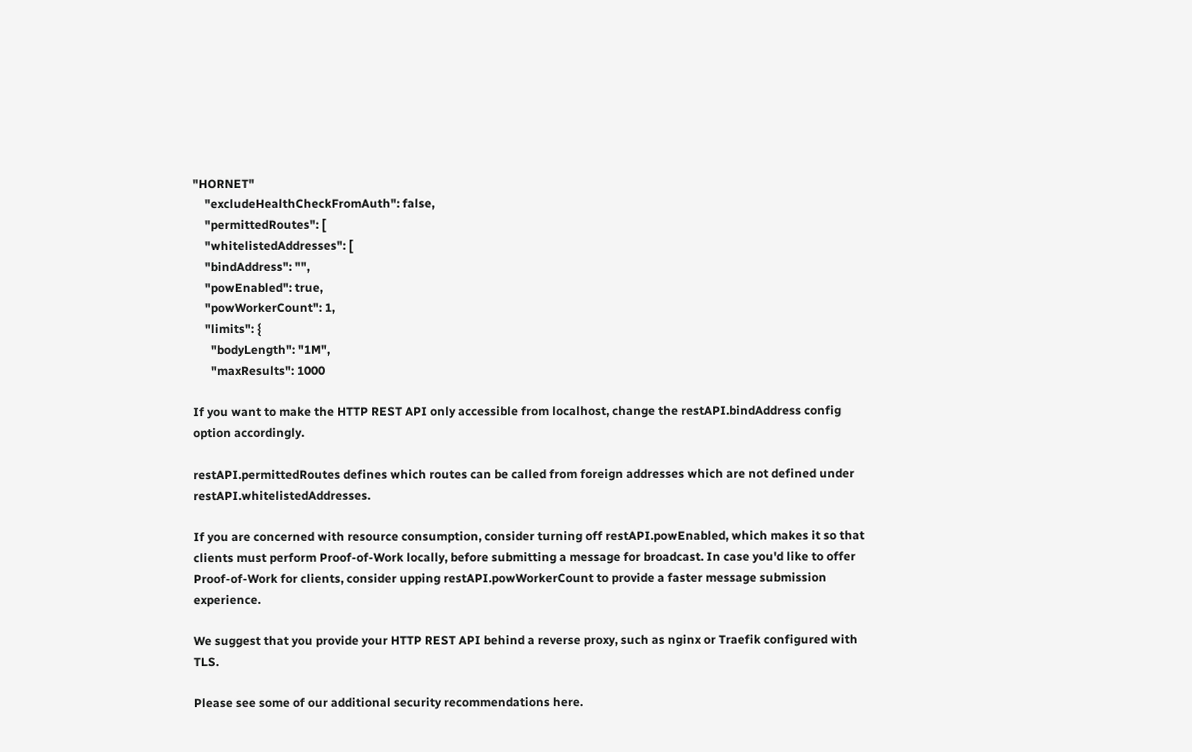"HORNET"
    "excludeHealthCheckFromAuth": false,
    "permittedRoutes": [
    "whitelistedAddresses": [
    "bindAddress": "",
    "powEnabled": true,
    "powWorkerCount": 1,
    "limits": {
      "bodyLength": "1M",
      "maxResults": 1000

If you want to make the HTTP REST API only accessible from localhost, change the restAPI.bindAddress config option accordingly.

restAPI.permittedRoutes defines which routes can be called from foreign addresses which are not defined under restAPI.whitelistedAddresses.

If you are concerned with resource consumption, consider turning off restAPI.powEnabled, which makes it so that clients must perform Proof-of-Work locally, before submitting a message for broadcast. In case you'd like to offer Proof-of-Work for clients, consider upping restAPI.powWorkerCount to provide a faster message submission experience.

We suggest that you provide your HTTP REST API behind a reverse proxy, such as nginx or Traefik configured with TLS.

Please see some of our additional security recommendations here.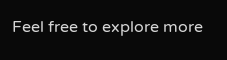Feel free to explore more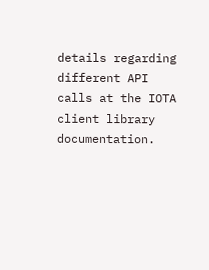details regarding different API calls at the IOTA client library documentation.